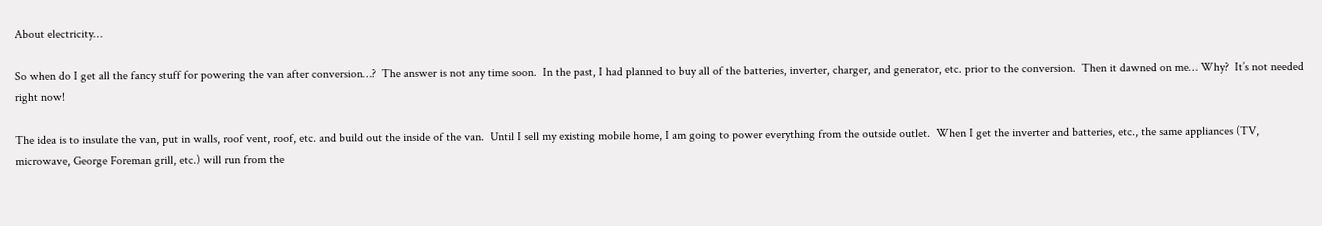About electricity…

So when do I get all the fancy stuff for powering the van after conversion…?  The answer is not any time soon.  In the past, I had planned to buy all of the batteries, inverter, charger, and generator, etc. prior to the conversion.  Then it dawned on me… Why?  It’s not needed right now!

The idea is to insulate the van, put in walls, roof vent, roof, etc. and build out the inside of the van.  Until I sell my existing mobile home, I am going to power everything from the outside outlet.  When I get the inverter and batteries, etc., the same appliances (TV, microwave, George Foreman grill, etc.) will run from the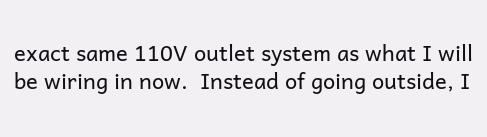exact same 110V outlet system as what I will be wiring in now.  Instead of going outside, I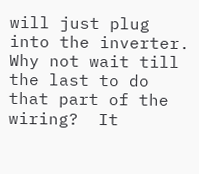will just plug into the inverter.  Why not wait till the last to do that part of the wiring?  It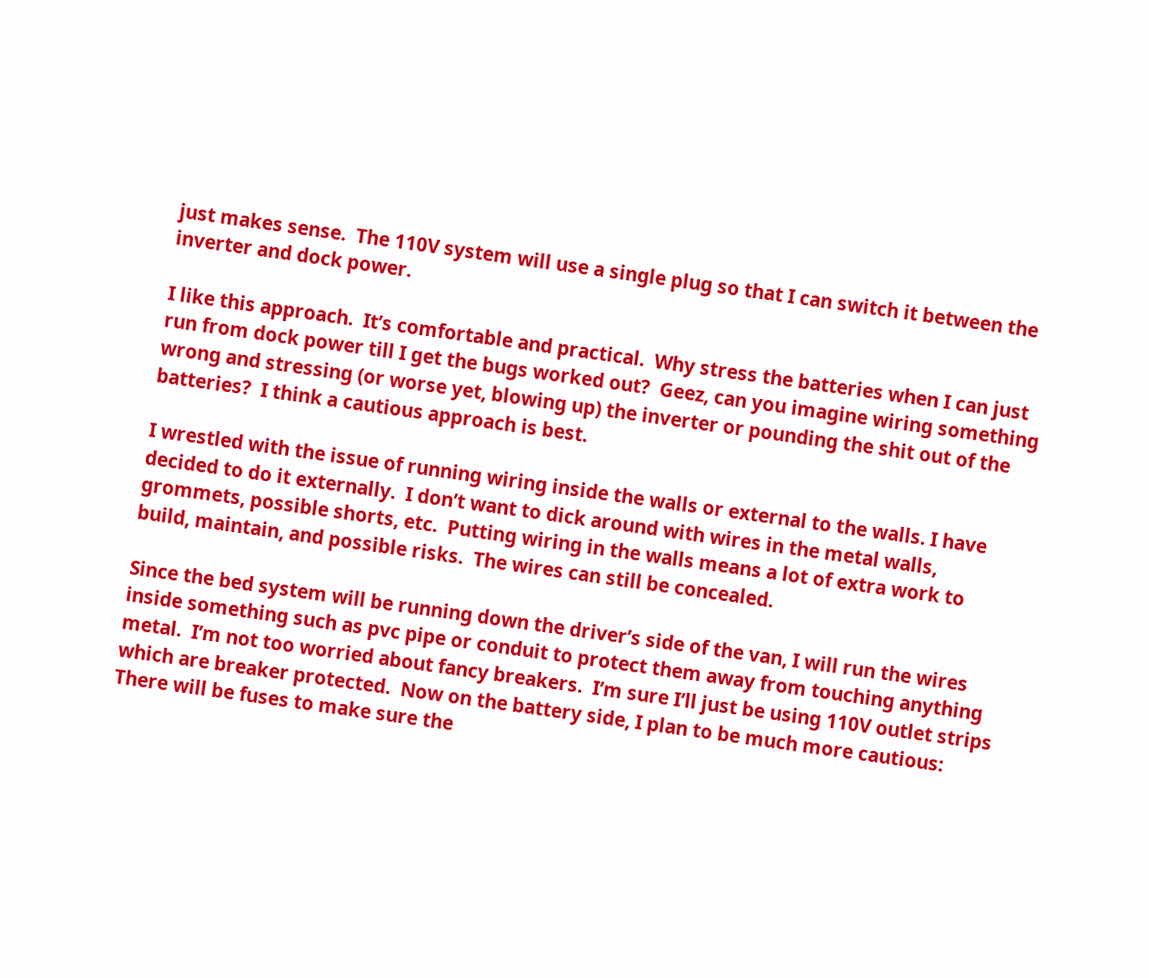just makes sense.  The 110V system will use a single plug so that I can switch it between the inverter and dock power.

I like this approach.  It’s comfortable and practical.  Why stress the batteries when I can just run from dock power till I get the bugs worked out?  Geez, can you imagine wiring something wrong and stressing (or worse yet, blowing up) the inverter or pounding the shit out of the batteries?  I think a cautious approach is best.

I wrestled with the issue of running wiring inside the walls or external to the walls. I have decided to do it externally.  I don’t want to dick around with wires in the metal walls, grommets, possible shorts, etc.  Putting wiring in the walls means a lot of extra work to build, maintain, and possible risks.  The wires can still be concealed.

Since the bed system will be running down the driver’s side of the van, I will run the wires inside something such as pvc pipe or conduit to protect them away from touching anything metal.  I’m not too worried about fancy breakers.  I’m sure I’ll just be using 110V outlet strips which are breaker protected.  Now on the battery side, I plan to be much more cautious:  There will be fuses to make sure the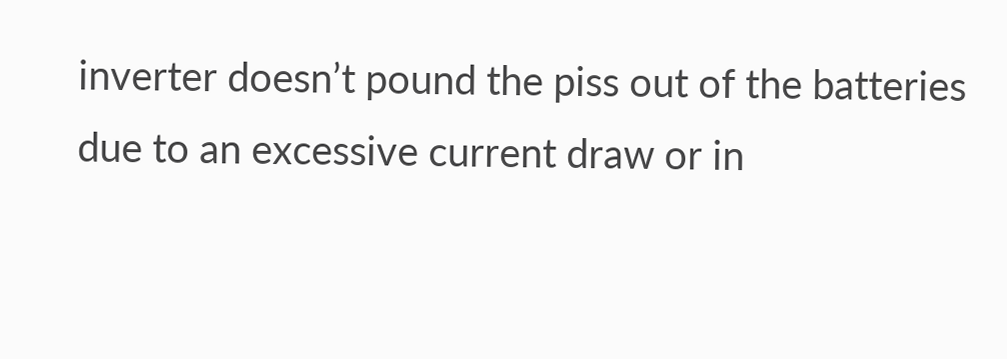inverter doesn’t pound the piss out of the batteries due to an excessive current draw or in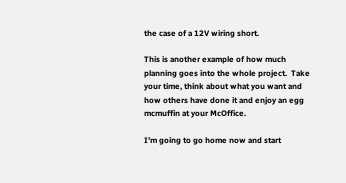the case of a 12V wiring short.

This is another example of how much planning goes into the whole project.  Take your time, think about what you want and how others have done it and enjoy an egg mcmuffin at your McOffice.

I’m going to go home now and start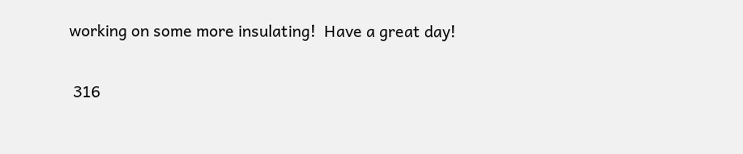working on some more insulating!  Have a great day!

 316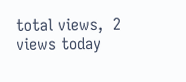total views,  2 views today